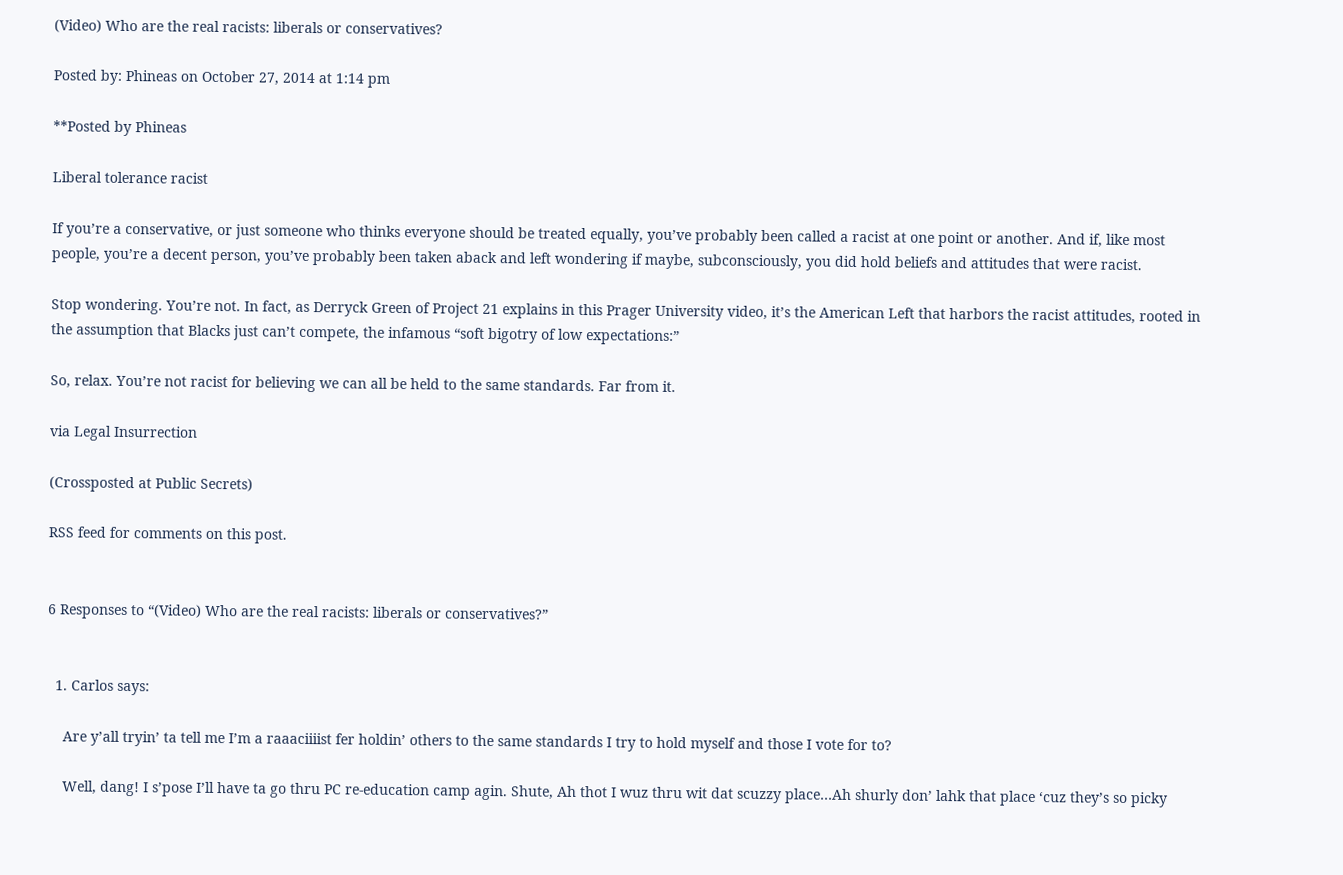(Video) Who are the real racists: liberals or conservatives?

Posted by: Phineas on October 27, 2014 at 1:14 pm

**Posted by Phineas

Liberal tolerance racist

If you’re a conservative, or just someone who thinks everyone should be treated equally, you’ve probably been called a racist at one point or another. And if, like most people, you’re a decent person, you’ve probably been taken aback and left wondering if maybe, subconsciously, you did hold beliefs and attitudes that were racist.

Stop wondering. You’re not. In fact, as Derryck Green of Project 21 explains in this Prager University video, it’s the American Left that harbors the racist attitudes, rooted in the assumption that Blacks just can’t compete, the infamous “soft bigotry of low expectations:”

So, relax. You’re not racist for believing we can all be held to the same standards. Far from it.

via Legal Insurrection

(Crossposted at Public Secrets)

RSS feed for comments on this post.


6 Responses to “(Video) Who are the real racists: liberals or conservatives?”


  1. Carlos says:

    Are y’all tryin’ ta tell me I’m a raaaciiiist fer holdin’ others to the same standards I try to hold myself and those I vote for to?

    Well, dang! I s’pose I’ll have ta go thru PC re-education camp agin. Shute, Ah thot I wuz thru wit dat scuzzy place…Ah shurly don’ lahk that place ‘cuz they’s so picky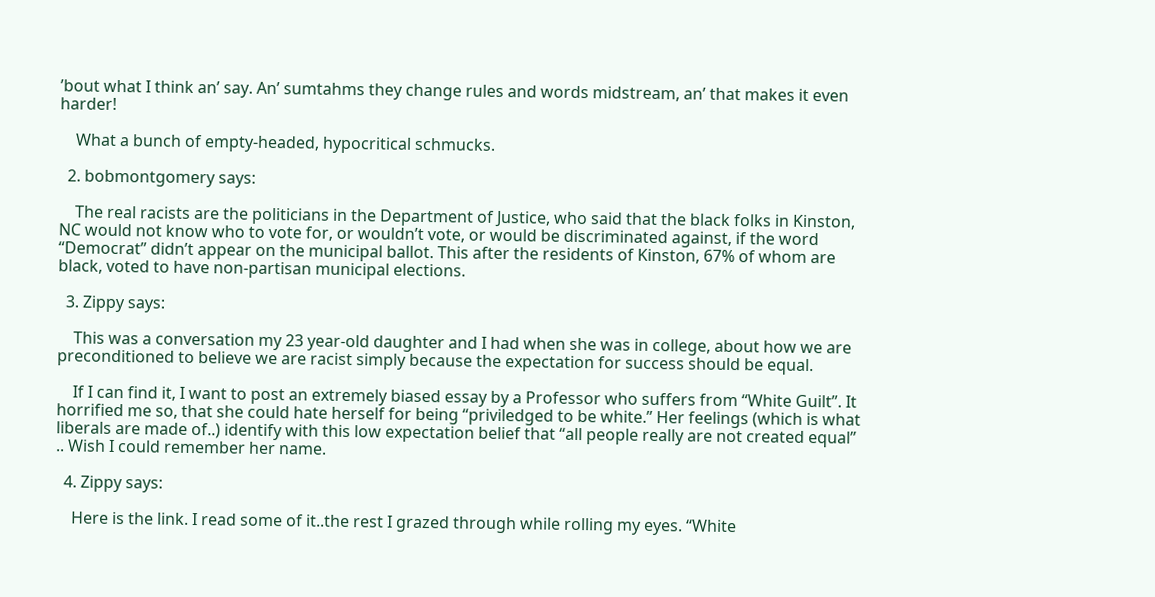’bout what I think an’ say. An’ sumtahms they change rules and words midstream, an’ that makes it even harder!

    What a bunch of empty-headed, hypocritical schmucks.

  2. bobmontgomery says:

    The real racists are the politicians in the Department of Justice, who said that the black folks in Kinston, NC would not know who to vote for, or wouldn’t vote, or would be discriminated against, if the word “Democrat” didn’t appear on the municipal ballot. This after the residents of Kinston, 67% of whom are black, voted to have non-partisan municipal elections.

  3. Zippy says:

    This was a conversation my 23 year-old daughter and I had when she was in college, about how we are preconditioned to believe we are racist simply because the expectation for success should be equal.

    If I can find it, I want to post an extremely biased essay by a Professor who suffers from “White Guilt”. It horrified me so, that she could hate herself for being “priviledged to be white.” Her feelings (which is what liberals are made of..) identify with this low expectation belief that “all people really are not created equal” .. Wish I could remember her name.

  4. Zippy says:

    Here is the link. I read some of it..the rest I grazed through while rolling my eyes. “White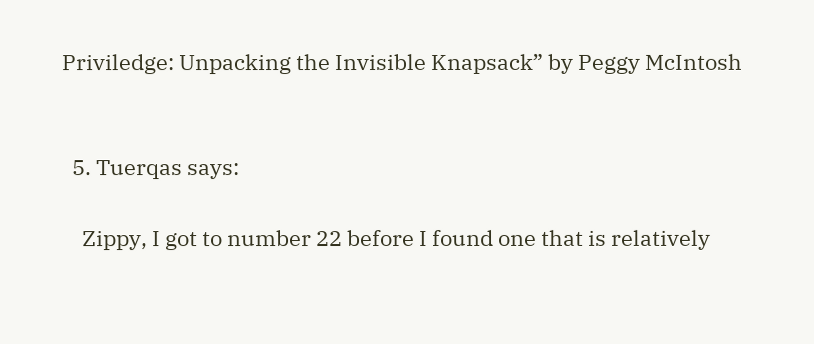Priviledge: Unpacking the Invisible Knapsack” by Peggy McIntosh


  5. Tuerqas says:

    Zippy, I got to number 22 before I found one that is relatively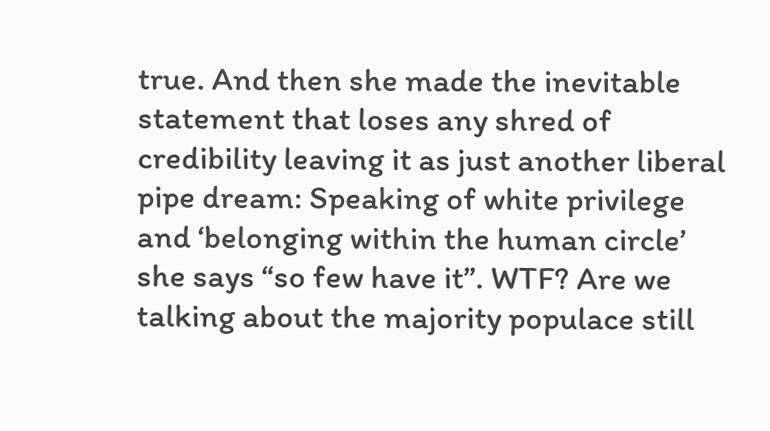true. And then she made the inevitable statement that loses any shred of credibility leaving it as just another liberal pipe dream: Speaking of white privilege and ‘belonging within the human circle’ she says “so few have it”. WTF? Are we talking about the majority populace still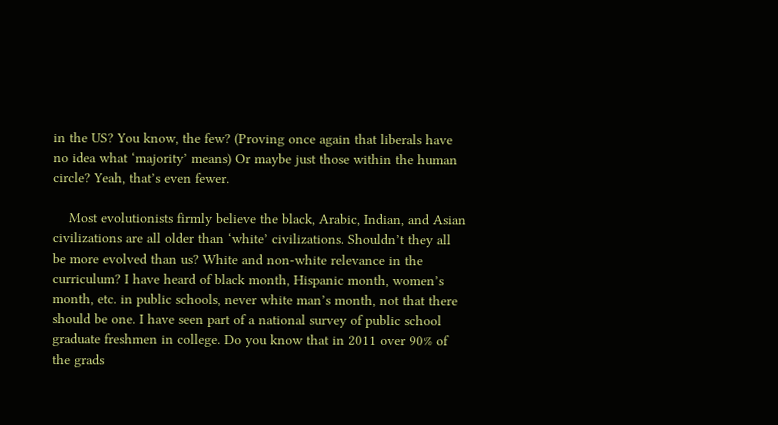in the US? You know, the few? (Proving once again that liberals have no idea what ‘majority’ means) Or maybe just those within the human circle? Yeah, that’s even fewer.

    Most evolutionists firmly believe the black, Arabic, Indian, and Asian civilizations are all older than ‘white’ civilizations. Shouldn’t they all be more evolved than us? White and non-white relevance in the curriculum? I have heard of black month, Hispanic month, women’s month, etc. in public schools, never white man’s month, not that there should be one. I have seen part of a national survey of public school graduate freshmen in college. Do you know that in 2011 over 90% of the grads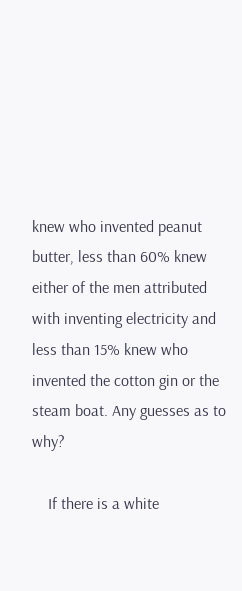knew who invented peanut butter, less than 60% knew either of the men attributed with inventing electricity and less than 15% knew who invented the cotton gin or the steam boat. Any guesses as to why?

    If there is a white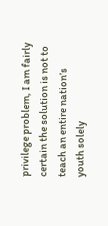privilege problem, I am fairly certain the solution is not to teach an entire nation’s youth solely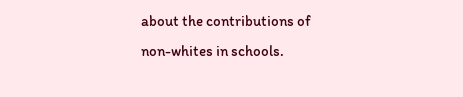about the contributions of non-whites in schools.